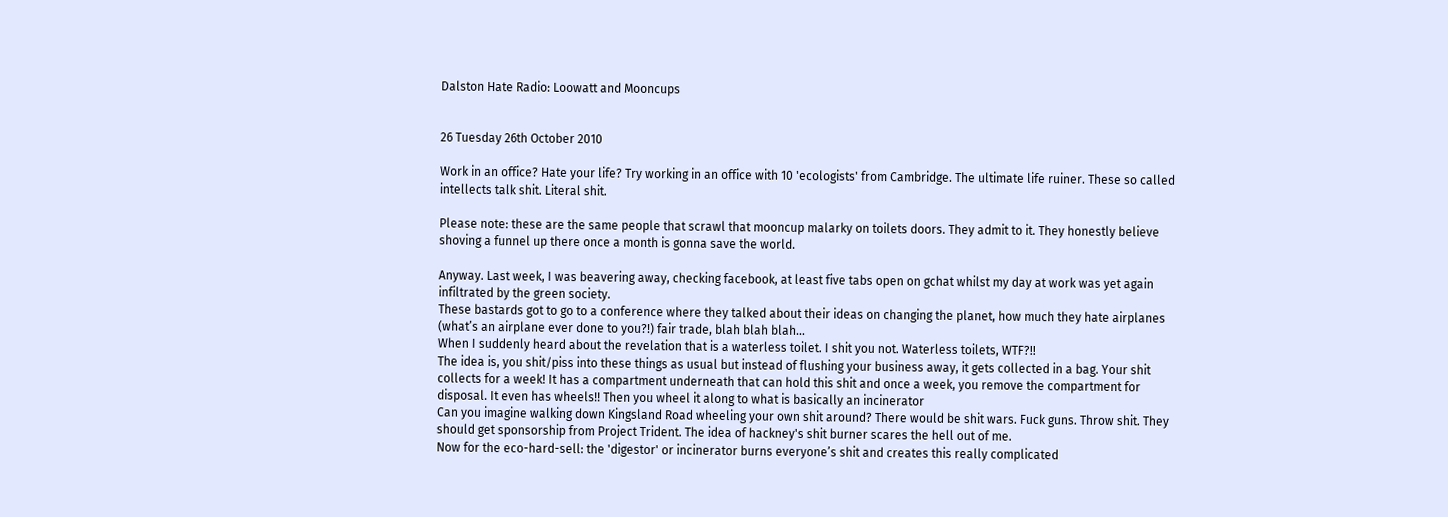Dalston Hate Radio: Loowatt and Mooncups


26 Tuesday 26th October 2010

Work in an office? Hate your life? Try working in an office with 10 'ecologists' from Cambridge. The ultimate life ruiner. These so called intellects talk shit. Literal shit.

Please note: these are the same people that scrawl that mooncup malarky on toilets doors. They admit to it. They honestly believe shoving a funnel up there once a month is gonna save the world.

Anyway. Last week, I was beavering away, checking facebook, at least five tabs open on gchat whilst my day at work was yet again infiltrated by the green society.
These bastards got to go to a conference where they talked about their ideas on changing the planet, how much they hate airplanes (what’s an airplane ever done to you?!) fair trade, blah blah blah…
When I suddenly heard about the revelation that is a waterless toilet. I shit you not. Waterless toilets, WTF?!!
The idea is, you shit/piss into these things as usual but instead of flushing your business away, it gets collected in a bag. Your shit collects for a week! It has a compartment underneath that can hold this shit and once a week, you remove the compartment for disposal. It even has wheels!! Then you wheel it along to what is basically an incinerator
Can you imagine walking down Kingsland Road wheeling your own shit around? There would be shit wars. Fuck guns. Throw shit. They should get sponsorship from Project Trident. The idea of hackney's shit burner scares the hell out of me.
Now for the eco-hard-sell: the 'digestor' or incinerator burns everyone’s shit and creates this really complicated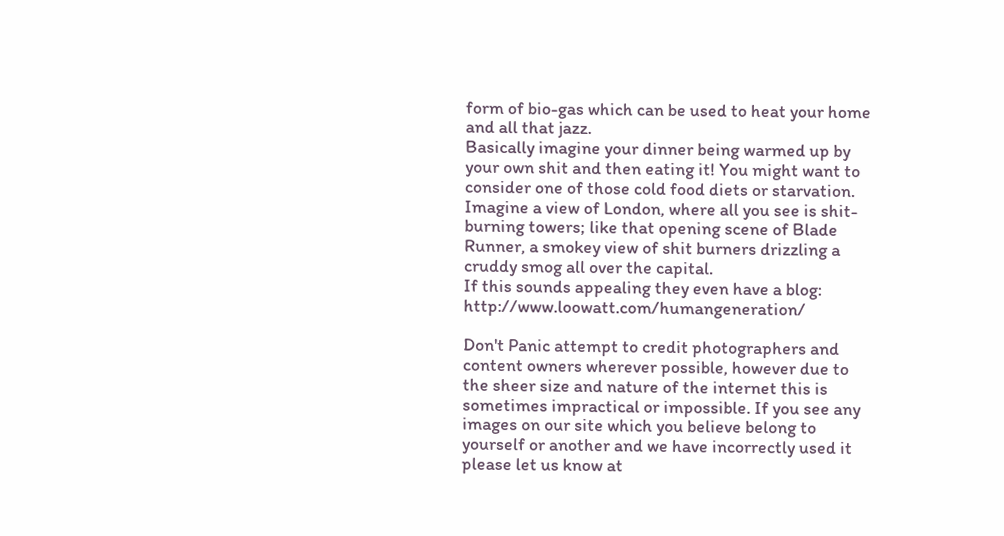form of bio-gas which can be used to heat your home and all that jazz.
Basically imagine your dinner being warmed up by your own shit and then eating it! You might want to consider one of those cold food diets or starvation.
Imagine a view of London, where all you see is shit-burning towers; like that opening scene of Blade Runner, a smokey view of shit burners drizzling a cruddy smog all over the capital.
If this sounds appealing they even have a blog: http://www.loowatt.com/humangeneration/

Don't Panic attempt to credit photographers and content owners wherever possible, however due to the sheer size and nature of the internet this is sometimes impractical or impossible. If you see any images on our site which you believe belong to yourself or another and we have incorrectly used it please let us know at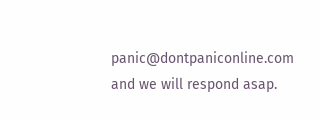panic@dontpaniconline.com and we will respond asap.